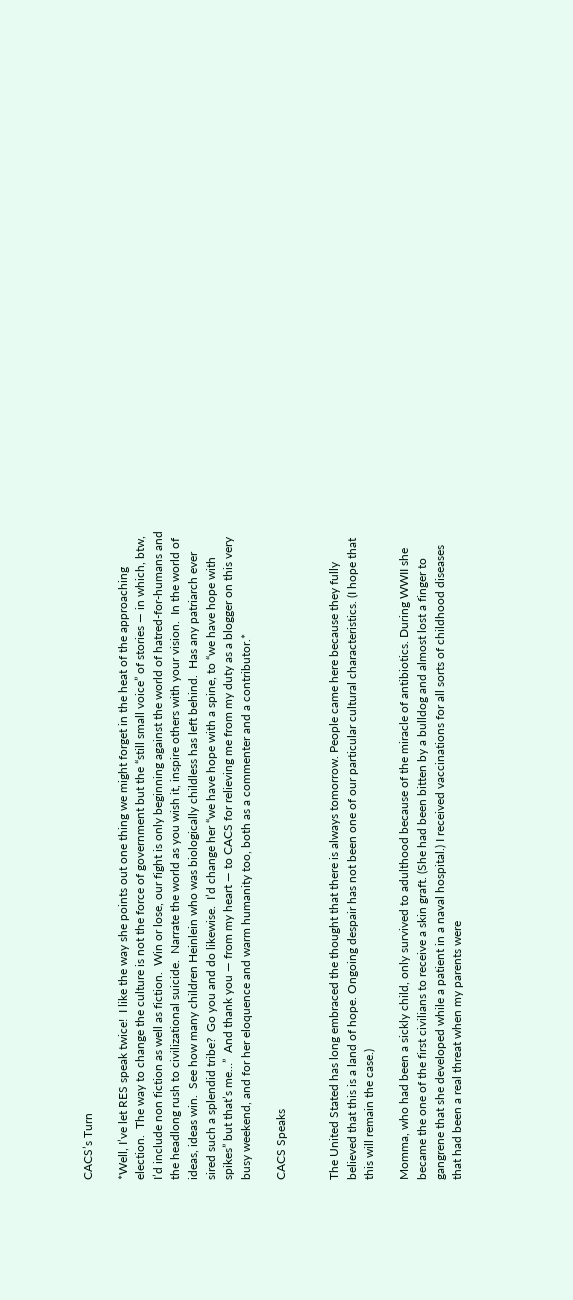CACS’s Turn

*Well, I’ve let RES speak twice!  I like the way she points out one thing we might forget in the heat of the approaching election.  The way to change the culture is not the force of government but the “still small voice” of stories — in which, btw, I’d include non fiction as well as fiction.  Win or lose, our fight is only beginning against the world of hatred-for-humans and the headlong rush to civilizational suicide.  Narrate the world as you wish it, inspire others with your vision.  In the world of ideas, ideas win.  See how many children Heinlein who was biologically childless has left behind.  Has any patriarch ever sired such a splendid tribe?  Go you and do likewise.  I’d change her “we have hope with a spine, to “we have hope with spikes” but that’s me…”  And thank you — from my heart — to CACS for relieving me from my duty as a blogger on this very busy weekend, and for her eloquence and warm humanity too, both as a commenter and a contributor.*

CACS Speaks


The United Stated has long embraced the thought that there is always tomorrow. People came here because they fully believed that this is a land of hope. Ongoing despair has not been one of our particular cultural characteristics. (I hope that this will remain the case.)

Momma, who had been a sickly child, only survived to adulthood because of the miracle of antibiotics. During WWII she became the one of the first civilians to receive a skin graft. (She had been bitten by a bulldog and almost lost a finger to gangrene that she developed while a patient in a naval hospital.) I received vaccinations for all sorts of childhood diseases that had been a real threat when my parents were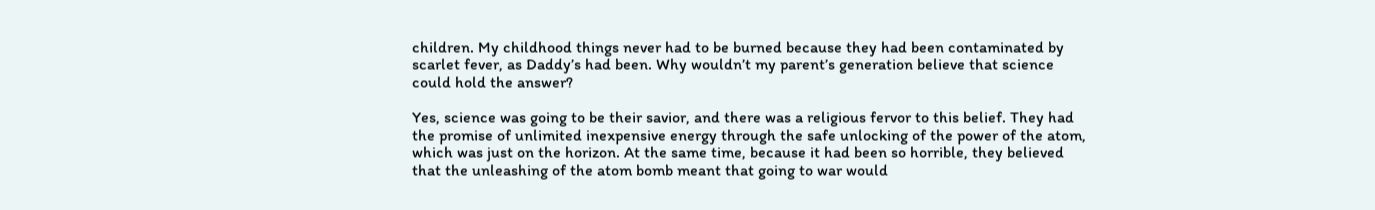children. My childhood things never had to be burned because they had been contaminated by scarlet fever, as Daddy’s had been. Why wouldn’t my parent’s generation believe that science could hold the answer?

Yes, science was going to be their savior, and there was a religious fervor to this belief. They had the promise of unlimited inexpensive energy through the safe unlocking of the power of the atom, which was just on the horizon. At the same time, because it had been so horrible, they believed that the unleashing of the atom bomb meant that going to war would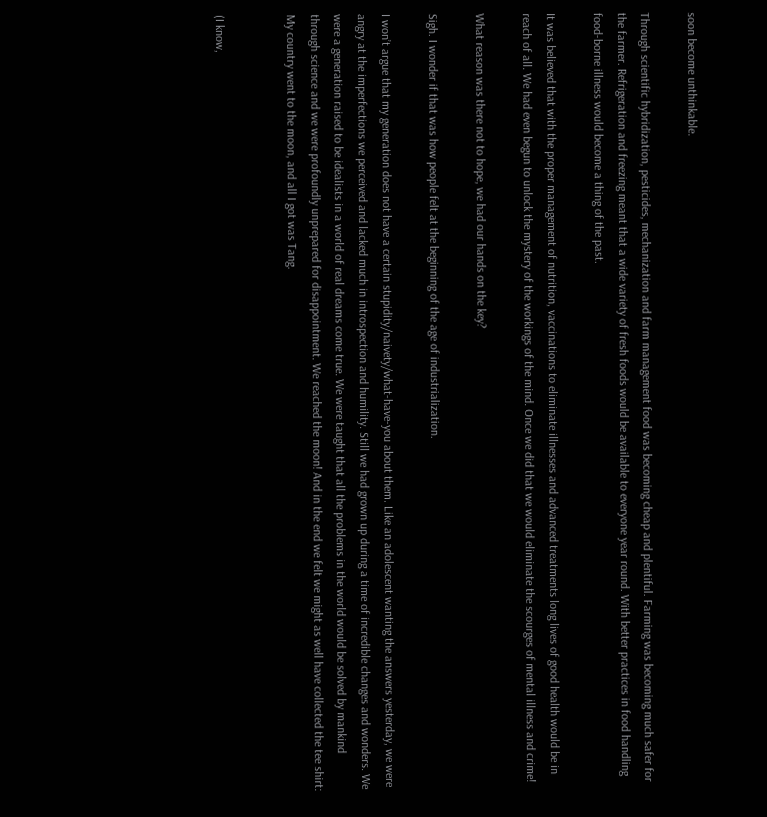soon become unthinkable.

Through scientific hybridization, pesticides, mechanization and farm management food was becoming cheap and plentiful. Farming was becoming much safer for the farmer. Refrigeration and freezing meant that a wide variety of fresh foods would be available to everyone year round. With better practices in food handling food-borne illness would become a thing of the past.

It was believed that with the proper management of nutrition, vaccinations to eliminate illnesses and advanced treatments long lives of good health would be in reach of all. We had even begun to unlock the mystery of the workings of the mind. Once we did that we would eliminate the scourges of mental illness and crime!

What reason was there not to hope, we had our hands on the key?

Sigh. I wonder if that was how people felt at the beginning of the age of industrialization.

I won’t argue that my generation does not have a certain stupidity/naivety/what-have-you about them. Like an adolescent wanting the answers yesterday, we were angry at the imperfections we perceived and lacked much in introspection and humility. Still we had grown up during a time of incredible changes and wonders. We were a generation raised to be idealists in a world of real dreams come true. We were taught that all the problems in the world would be solved by mankind through science and we were profoundly unprepared for disappointment. We reached the moon! And in the end we felt we might as well have collected the tee shirt: My country went to the moon, and all I got was Tang.


(I know,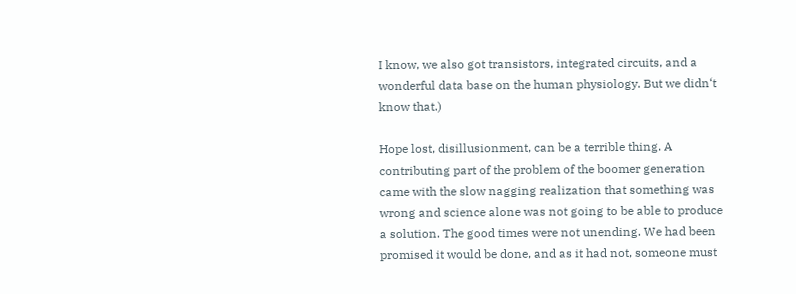I know, we also got transistors, integrated circuits, and a wonderful data base on the human physiology. But we didn‘t know that.)

Hope lost, disillusionment, can be a terrible thing. A contributing part of the problem of the boomer generation came with the slow nagging realization that something was wrong and science alone was not going to be able to produce a solution. The good times were not unending. We had been promised it would be done, and as it had not, someone must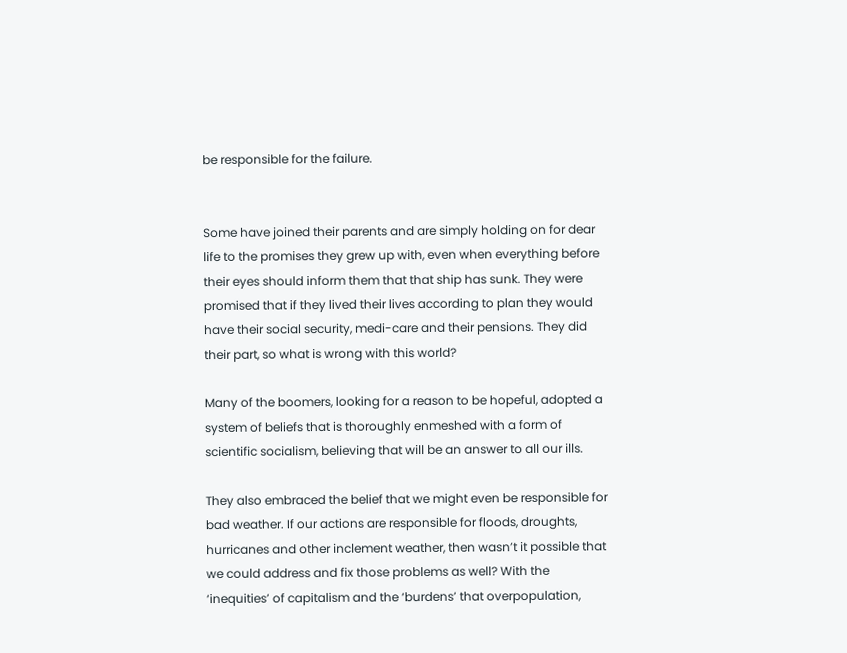be responsible for the failure.


Some have joined their parents and are simply holding on for dear life to the promises they grew up with, even when everything before their eyes should inform them that that ship has sunk. They were promised that if they lived their lives according to plan they would have their social security, medi-care and their pensions. They did their part, so what is wrong with this world?

Many of the boomers, looking for a reason to be hopeful, adopted a system of beliefs that is thoroughly enmeshed with a form of scientific socialism, believing that will be an answer to all our ills.

They also embraced the belief that we might even be responsible for bad weather. If our actions are responsible for floods, droughts, hurricanes and other inclement weather, then wasn’t it possible that we could address and fix those problems as well? With the ‘inequities’ of capitalism and the ‘burdens’ that overpopulation,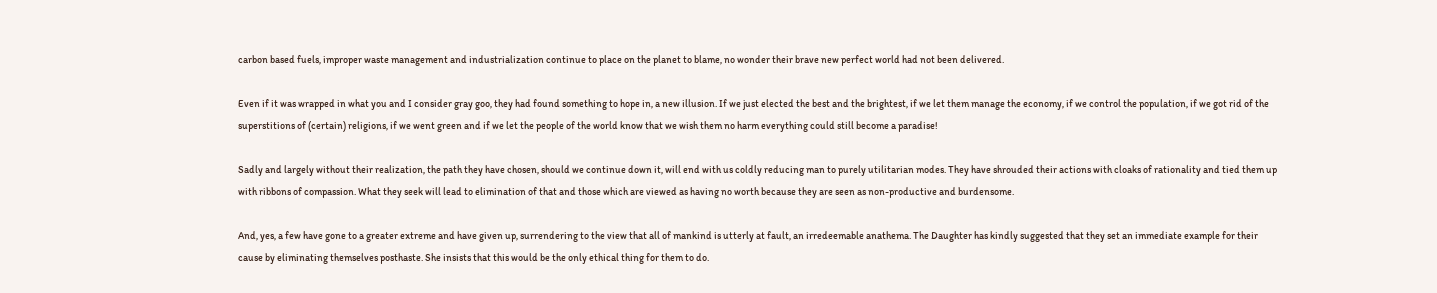carbon based fuels, improper waste management and industrialization continue to place on the planet to blame, no wonder their brave new perfect world had not been delivered.

Even if it was wrapped in what you and I consider gray goo, they had found something to hope in, a new illusion. If we just elected the best and the brightest, if we let them manage the economy, if we control the population, if we got rid of the superstitions of (certain) religions, if we went green and if we let the people of the world know that we wish them no harm everything could still become a paradise!

Sadly and largely without their realization, the path they have chosen, should we continue down it, will end with us coldly reducing man to purely utilitarian modes. They have shrouded their actions with cloaks of rationality and tied them up with ribbons of compassion. What they seek will lead to elimination of that and those which are viewed as having no worth because they are seen as non-productive and burdensome.

And, yes, a few have gone to a greater extreme and have given up, surrendering to the view that all of mankind is utterly at fault, an irredeemable anathema. The Daughter has kindly suggested that they set an immediate example for their cause by eliminating themselves posthaste. She insists that this would be the only ethical thing for them to do.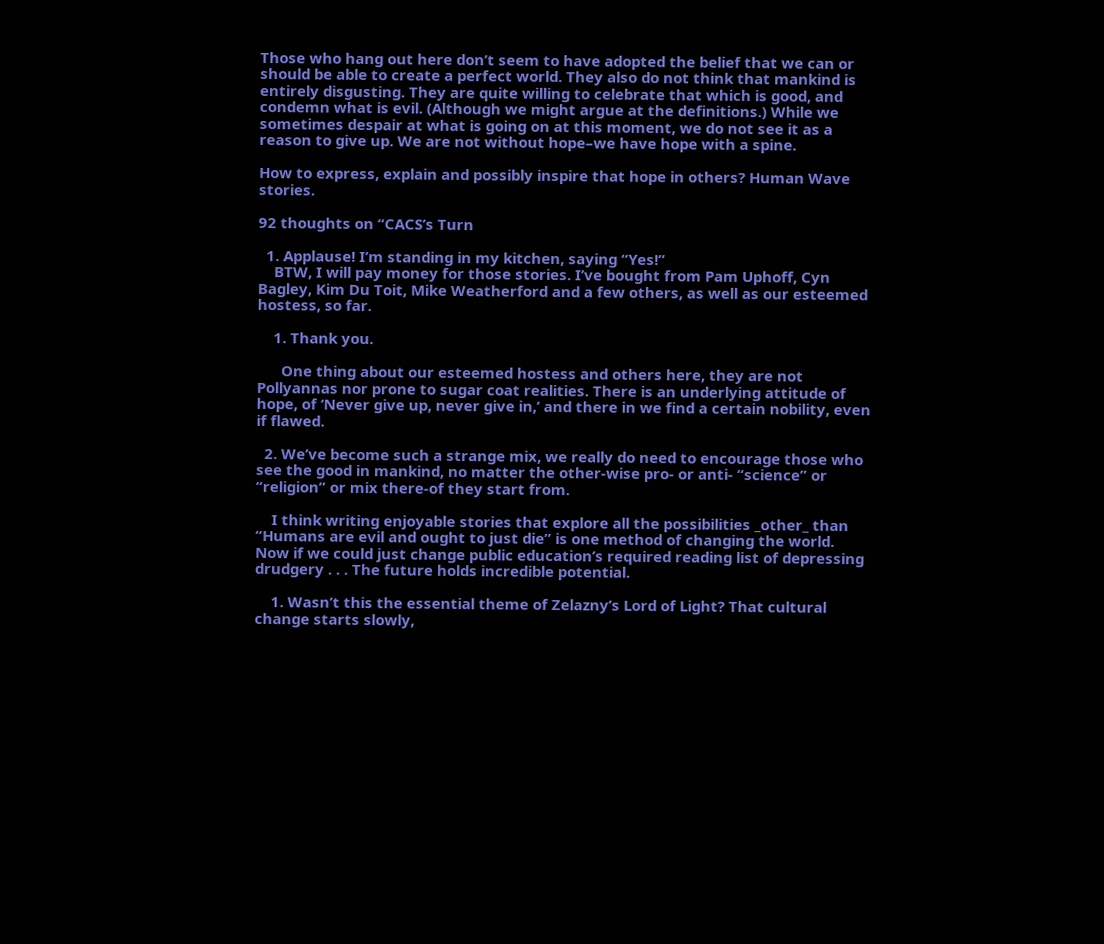Those who hang out here don’t seem to have adopted the belief that we can or should be able to create a perfect world. They also do not think that mankind is entirely disgusting. They are quite willing to celebrate that which is good, and condemn what is evil. (Although we might argue at the definitions.) While we sometimes despair at what is going on at this moment, we do not see it as a reason to give up. We are not without hope–we have hope with a spine.

How to express, explain and possibly inspire that hope in others? Human Wave stories.

92 thoughts on “CACS’s Turn

  1. Applause! I’m standing in my kitchen, saying “Yes!”
    BTW, I will pay money for those stories. I’ve bought from Pam Uphoff, Cyn Bagley, Kim Du Toit, Mike Weatherford and a few others, as well as our esteemed hostess, so far.

    1. Thank you.

      One thing about our esteemed hostess and others here, they are not Pollyannas nor prone to sugar coat realities. There is an underlying attitude of hope, of ‘Never give up, never give in,’ and there in we find a certain nobility, even if flawed.

  2. We’ve become such a strange mix, we really do need to encourage those who see the good in mankind, no matter the other-wise pro- or anti- “science” or “religion” or mix there-of they start from.

    I think writing enjoyable stories that explore all the possibilities _other_ than “Humans are evil and ought to just die” is one method of changing the world. Now if we could just change public education’s required reading list of depressing drudgery . . . The future holds incredible potential.

    1. Wasn’t this the essential theme of Zelazny’s Lord of Light? That cultural change starts slowly,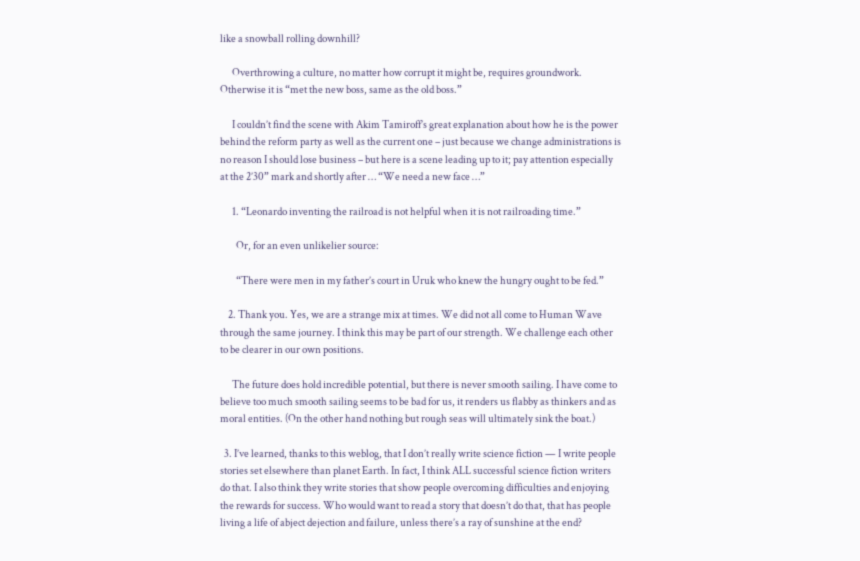like a snowball rolling downhill?

      Overthrowing a culture, no matter how corrupt it might be, requires groundwork. Otherwise it is “met the new boss, same as the old boss.”

      I couldn’t find the scene with Akim Tamiroff’s great explanation about how he is the power behind the reform party as well as the current one – just because we change administrations is no reason I should lose business – but here is a scene leading up to it; pay attention especially at the 2’30” mark and shortly after … “We need a new face …”

      1. “Leonardo inventing the railroad is not helpful when it is not railroading time.”

        Or, for an even unlikelier source:

        “There were men in my father’s court in Uruk who knew the hungry ought to be fed.”

    2. Thank you. Yes, we are a strange mix at times. We did not all come to Human Wave through the same journey. I think this may be part of our strength. We challenge each other to be clearer in our own positions.

      The future does hold incredible potential, but there is never smooth sailing. I have come to believe too much smooth sailing seems to be bad for us, it renders us flabby as thinkers and as moral entities. (On the other hand nothing but rough seas will ultimately sink the boat.)

  3. I’ve learned, thanks to this weblog, that I don’t really write science fiction — I write people stories set elsewhere than planet Earth. In fact, I think ALL successful science fiction writers do that. I also think they write stories that show people overcoming difficulties and enjoying the rewards for success. Who would want to read a story that doesn’t do that, that has people living a life of abject dejection and failure, unless there’s a ray of sunshine at the end?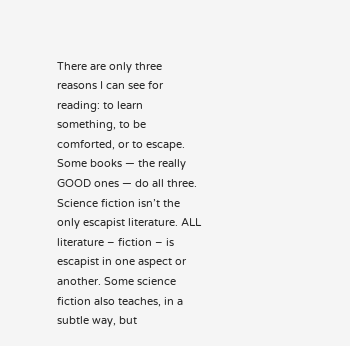There are only three reasons I can see for reading: to learn something, to be comforted, or to escape. Some books — the really GOOD ones — do all three. Science fiction isn’t the only escapist literature. ALL literature – fiction – is escapist in one aspect or another. Some science fiction also teaches, in a subtle way, but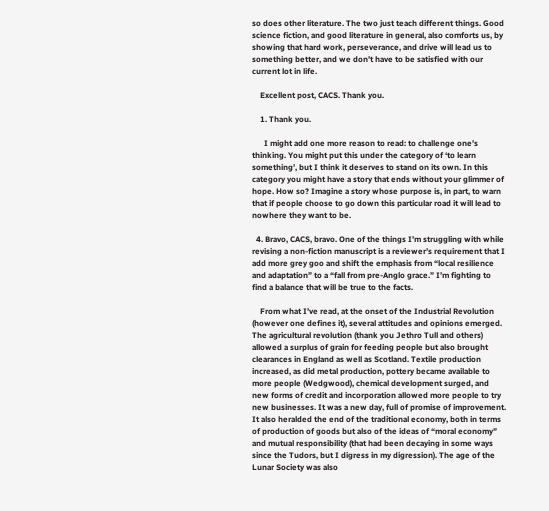so does other literature. The two just teach different things. Good science fiction, and good literature in general, also comforts us, by showing that hard work, perseverance, and drive will lead us to something better, and we don’t have to be satisfied with our current lot in life.

    Excellent post, CACS. Thank you.

    1. Thank you.

      I might add one more reason to read: to challenge one’s thinking. You might put this under the category of ‘to learn something’, but I think it deserves to stand on its own. In this category you might have a story that ends without your glimmer of hope. How so? Imagine a story whose purpose is, in part, to warn that if people choose to go down this particular road it will lead to nowhere they want to be.

  4. Bravo, CACS, bravo. One of the things I’m struggling with while revising a non-fiction manuscript is a reviewer’s requirement that I add more grey goo and shift the emphasis from “local resilience and adaptation” to a “fall from pre-Anglo grace.” I’m fighting to find a balance that will be true to the facts.

    From what I’ve read, at the onset of the Industrial Revolution (however one defines it), several attitudes and opinions emerged. The agricultural revolution (thank you Jethro Tull and others) allowed a surplus of grain for feeding people but also brought clearances in England as well as Scotland. Textile production increased, as did metal production, pottery became available to more people (Wedgwood), chemical development surged, and new forms of credit and incorporation allowed more people to try new businesses. It was a new day, full of promise of improvement. It also heralded the end of the traditional economy, both in terms of production of goods but also of the ideas of “moral economy” and mutual responsibility (that had been decaying in some ways since the Tudors, but I digress in my digression). The age of the Lunar Society was also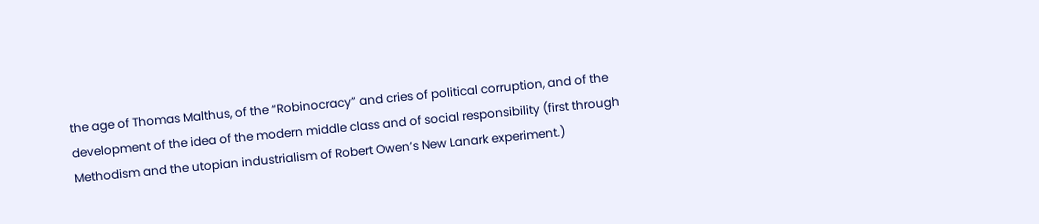the age of Thomas Malthus, of the “Robinocracy” and cries of political corruption, and of the development of the idea of the modern middle class and of social responsibility (first through Methodism and the utopian industrialism of Robert Owen’s New Lanark experiment.)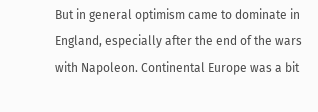But in general optimism came to dominate in England, especially after the end of the wars with Napoleon. Continental Europe was a bit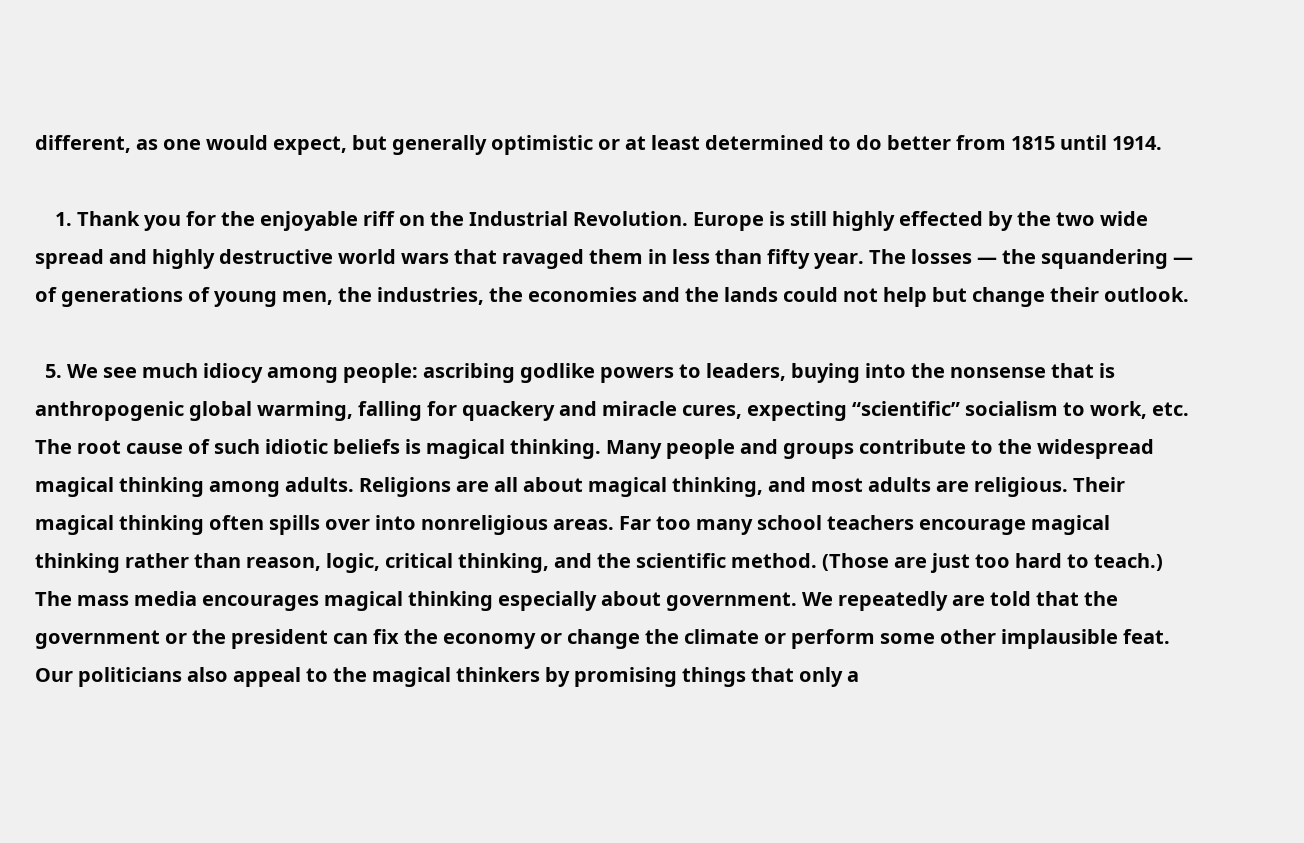different, as one would expect, but generally optimistic or at least determined to do better from 1815 until 1914.

    1. Thank you for the enjoyable riff on the Industrial Revolution. Europe is still highly effected by the two wide spread and highly destructive world wars that ravaged them in less than fifty year. The losses — the squandering — of generations of young men, the industries, the economies and the lands could not help but change their outlook.

  5. We see much idiocy among people: ascribing godlike powers to leaders, buying into the nonsense that is anthropogenic global warming, falling for quackery and miracle cures, expecting “scientific” socialism to work, etc. The root cause of such idiotic beliefs is magical thinking. Many people and groups contribute to the widespread magical thinking among adults. Religions are all about magical thinking, and most adults are religious. Their magical thinking often spills over into nonreligious areas. Far too many school teachers encourage magical thinking rather than reason, logic, critical thinking, and the scientific method. (Those are just too hard to teach.) The mass media encourages magical thinking especially about government. We repeatedly are told that the government or the president can fix the economy or change the climate or perform some other implausible feat. Our politicians also appeal to the magical thinkers by promising things that only a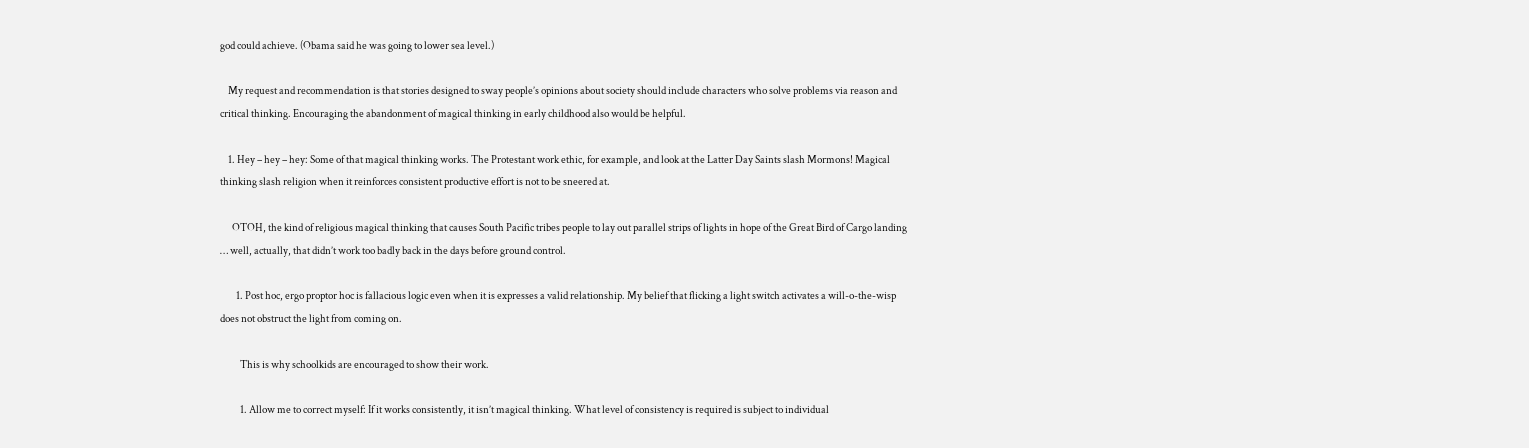god could achieve. (Obama said he was going to lower sea level.)

    My request and recommendation is that stories designed to sway people’s opinions about society should include characters who solve problems via reason and critical thinking. Encouraging the abandonment of magical thinking in early childhood also would be helpful.

    1. Hey – hey – hey: Some of that magical thinking works. The Protestant work ethic, for example, and look at the Latter Day Saints slash Mormons! Magical thinking slash religion when it reinforces consistent productive effort is not to be sneered at.

      OTOH, the kind of religious magical thinking that causes South Pacific tribes people to lay out parallel strips of lights in hope of the Great Bird of Cargo landing … well, actually, that didn’t work too badly back in the days before ground control.

        1. Post hoc, ergo proptor hoc is fallacious logic even when it is expresses a valid relationship. My belief that flicking a light switch activates a will-o-the-wisp does not obstruct the light from coming on.

          This is why schoolkids are encouraged to show their work.

          1. Allow me to correct myself: If it works consistently, it isn’t magical thinking. What level of consistency is required is subject to individual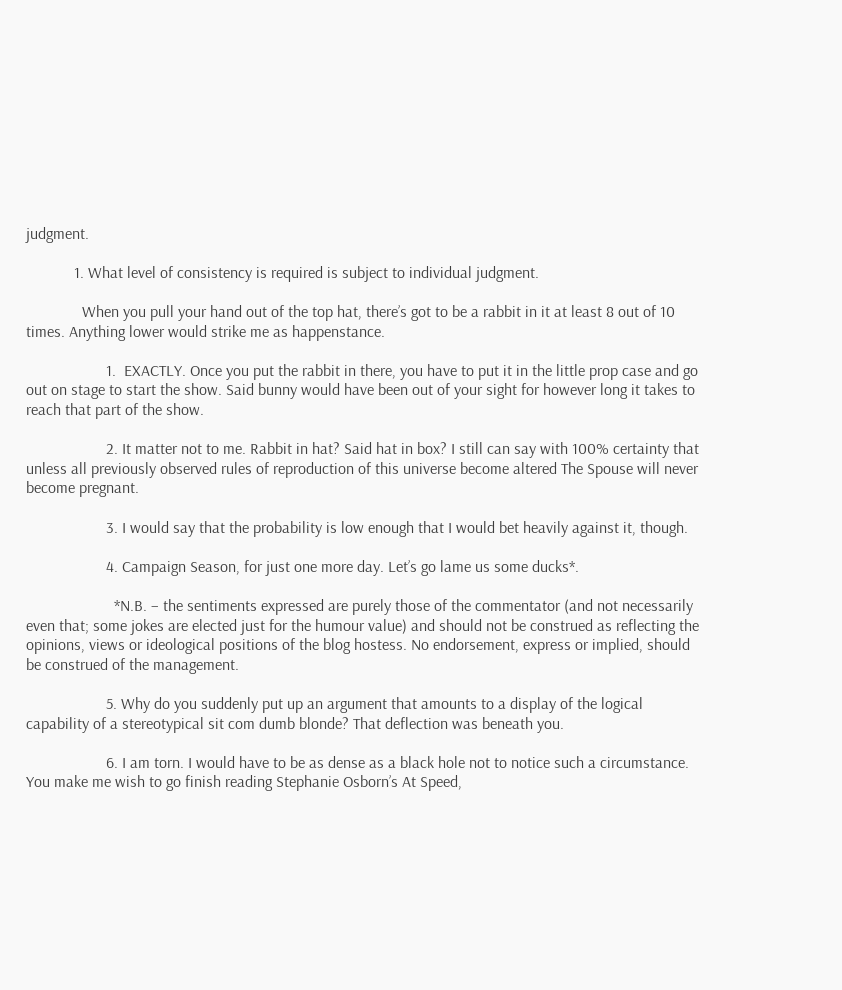judgment.

            1. What level of consistency is required is subject to individual judgment.

              When you pull your hand out of the top hat, there’s got to be a rabbit in it at least 8 out of 10 times. Anything lower would strike me as happenstance.

                    1.  EXACTLY. Once you put the rabbit in there, you have to put it in the little prop case and go out on stage to start the show. Said bunny would have been out of your sight for however long it takes to reach that part of the show.

                    2. It matter not to me. Rabbit in hat? Said hat in box? I still can say with 100% certainty that unless all previously observed rules of reproduction of this universe become altered The Spouse will never become pregnant.

                    3. I would say that the probability is low enough that I would bet heavily against it, though.

                    4. Campaign Season, for just one more day. Let’s go lame us some ducks*.

                      *N.B. – the sentiments expressed are purely those of the commentator (and not necessarily even that; some jokes are elected just for the humour value) and should not be construed as reflecting the opinions, views or ideological positions of the blog hostess. No endorsement, express or implied, should be construed of the management.

                    5. Why do you suddenly put up an argument that amounts to a display of the logical capability of a stereotypical sit com dumb blonde? That deflection was beneath you.

                    6. I am torn. I would have to be as dense as a black hole not to notice such a circumstance. You make me wish to go finish reading Stephanie Osborn’s At Speed,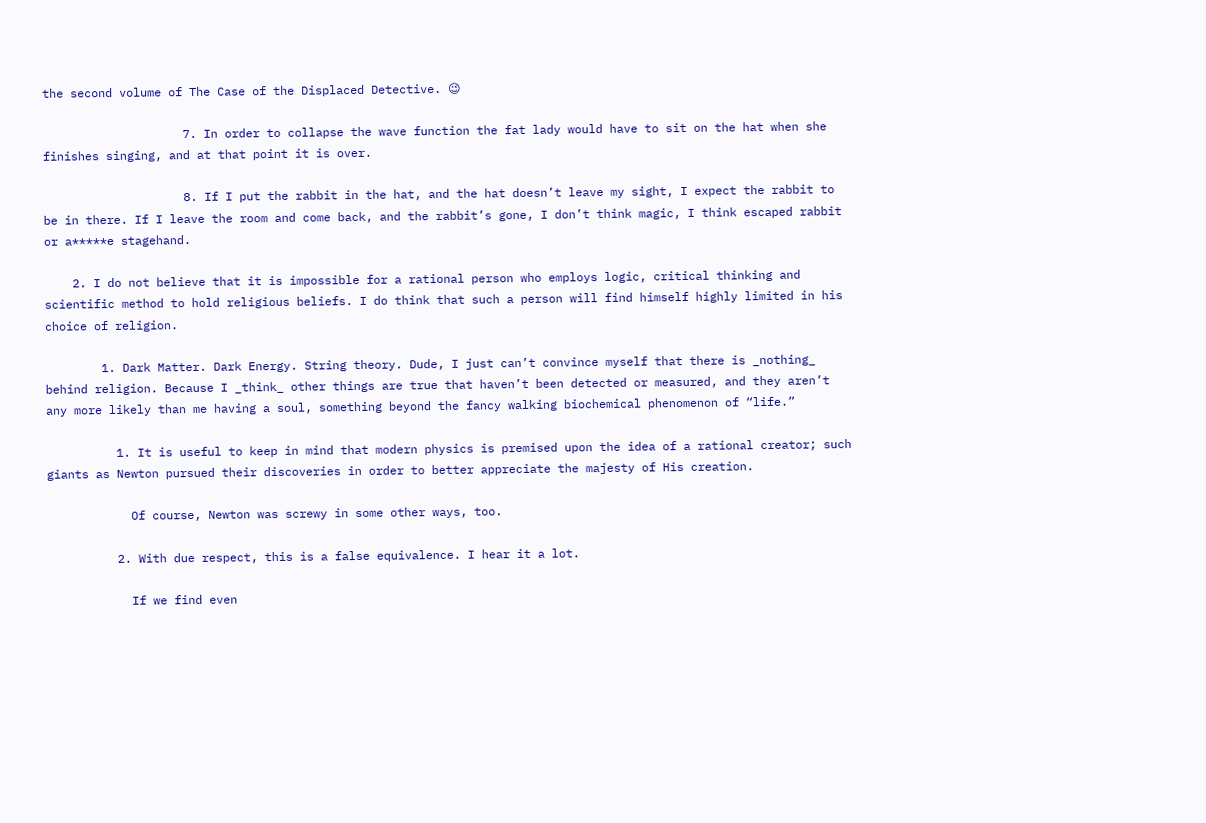the second volume of The Case of the Displaced Detective. 😉

                    7. In order to collapse the wave function the fat lady would have to sit on the hat when she finishes singing, and at that point it is over.

                    8. If I put the rabbit in the hat, and the hat doesn’t leave my sight, I expect the rabbit to be in there. If I leave the room and come back, and the rabbit’s gone, I don’t think magic, I think escaped rabbit or a*****e stagehand.

    2. I do not believe that it is impossible for a rational person who employs logic, critical thinking and scientific method to hold religious beliefs. I do think that such a person will find himself highly limited in his choice of religion.

        1. Dark Matter. Dark Energy. String theory. Dude, I just can’t convince myself that there is _nothing_ behind religion. Because I _think_ other things are true that haven’t been detected or measured, and they aren’t any more likely than me having a soul, something beyond the fancy walking biochemical phenomenon of “life.”

          1. It is useful to keep in mind that modern physics is premised upon the idea of a rational creator; such giants as Newton pursued their discoveries in order to better appreciate the majesty of His creation.

            Of course, Newton was screwy in some other ways, too.

          2. With due respect, this is a false equivalence. I hear it a lot.

            If we find even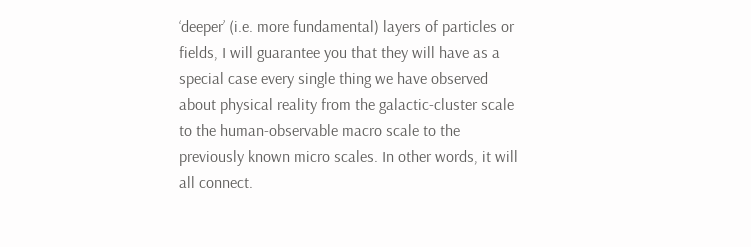‘deeper’ (i.e. more fundamental) layers of particles or fields, I will guarantee you that they will have as a special case every single thing we have observed about physical reality from the galactic-cluster scale to the human-observable macro scale to the previously known micro scales. In other words, it will all connect.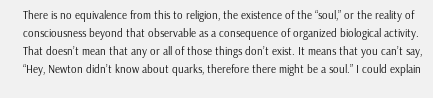There is no equivalence from this to religion, the existence of the “soul,” or the reality of consciousness beyond that observable as a consequence of organized biological activity. That doesn’t mean that any or all of those things don’t exist. It means that you can’t say, “Hey, Newton didn’t know about quarks, therefore there might be a soul.” I could explain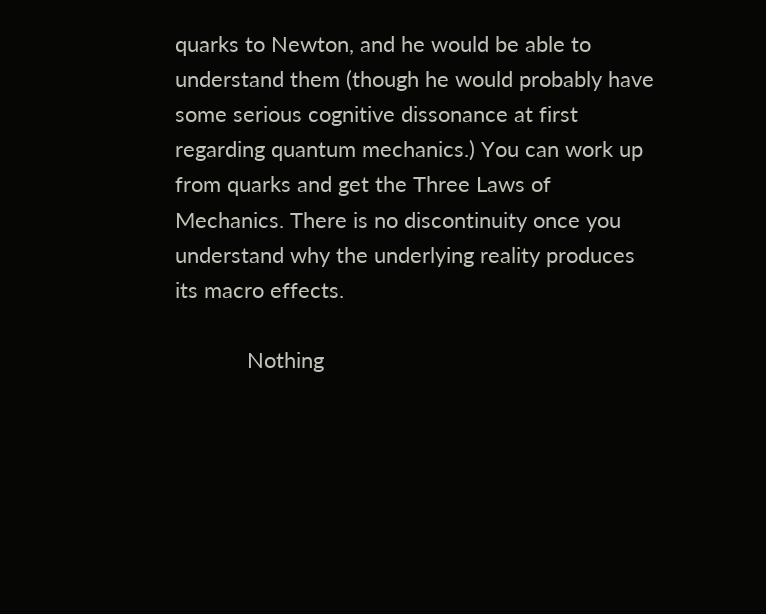quarks to Newton, and he would be able to understand them (though he would probably have some serious cognitive dissonance at first regarding quantum mechanics.) You can work up from quarks and get the Three Laws of Mechanics. There is no discontinuity once you understand why the underlying reality produces its macro effects.

            Nothing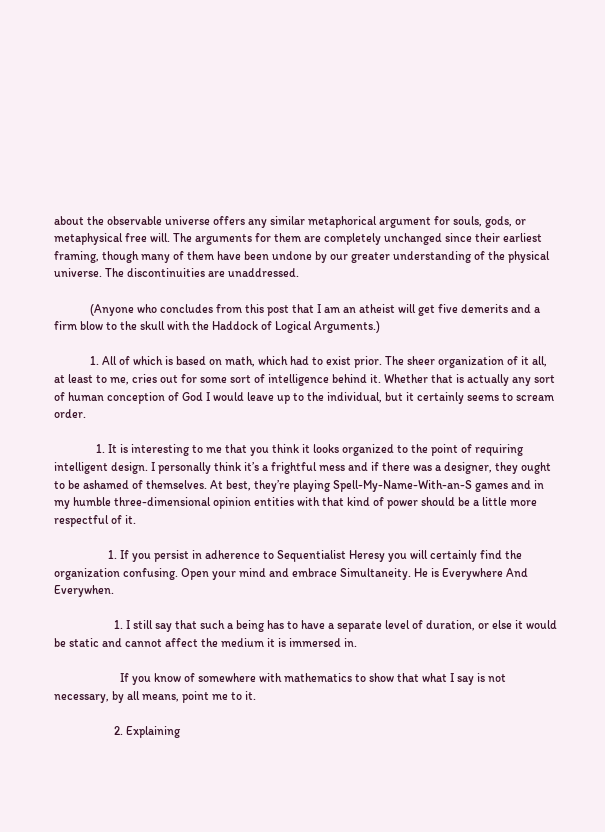about the observable universe offers any similar metaphorical argument for souls, gods, or metaphysical free will. The arguments for them are completely unchanged since their earliest framing, though many of them have been undone by our greater understanding of the physical universe. The discontinuities are unaddressed.

            (Anyone who concludes from this post that I am an atheist will get five demerits and a firm blow to the skull with the Haddock of Logical Arguments.)

            1. All of which is based on math, which had to exist prior. The sheer organization of it all, at least to me, cries out for some sort of intelligence behind it. Whether that is actually any sort of human conception of God I would leave up to the individual, but it certainly seems to scream order.

              1. It is interesting to me that you think it looks organized to the point of requiring intelligent design. I personally think it’s a frightful mess and if there was a designer, they ought to be ashamed of themselves. At best, they’re playing Spell-My-Name-With-an-S games and in my humble three-dimensional opinion entities with that kind of power should be a little more respectful of it.

                  1. If you persist in adherence to Sequentialist Heresy you will certainly find the organization confusing. Open your mind and embrace Simultaneity. He is Everywhere And Everywhen.

                    1. I still say that such a being has to have a separate level of duration, or else it would be static and cannot affect the medium it is immersed in.

                      If you know of somewhere with mathematics to show that what I say is not necessary, by all means, point me to it.

                    2. Explaining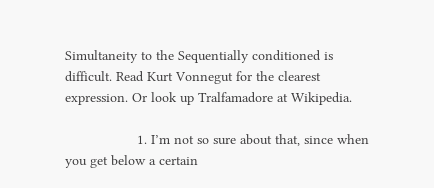Simultaneity to the Sequentially conditioned is difficult. Read Kurt Vonnegut for the clearest expression. Or look up Tralfamadore at Wikipedia.

                  1. I’m not so sure about that, since when you get below a certain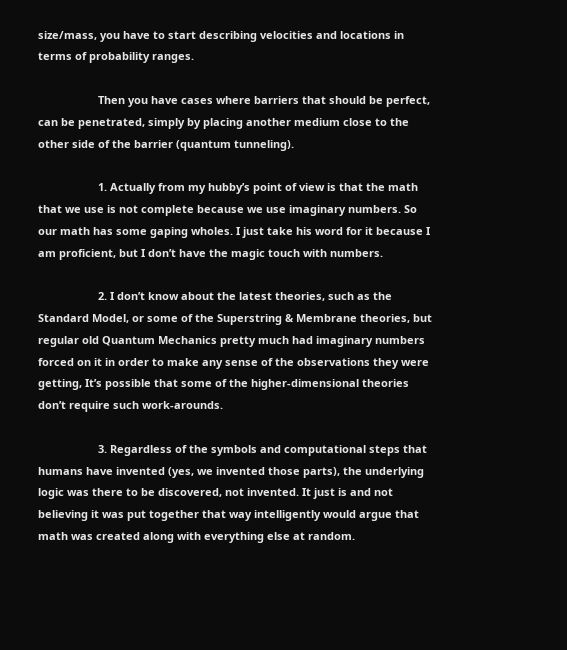size/mass, you have to start describing velocities and locations in terms of probability ranges.

                    Then you have cases where barriers that should be perfect, can be penetrated, simply by placing another medium close to the other side of the barrier (quantum tunneling).

                    1. Actually from my hubby’s point of view is that the math that we use is not complete because we use imaginary numbers. So our math has some gaping wholes. I just take his word for it because I am proficient, but I don’t have the magic touch with numbers.

                    2. I don’t know about the latest theories, such as the Standard Model, or some of the Superstring & Membrane theories, but regular old Quantum Mechanics pretty much had imaginary numbers forced on it in order to make any sense of the observations they were getting, It’s possible that some of the higher-dimensional theories don’t require such work-arounds.

                    3. Regardless of the symbols and computational steps that humans have invented (yes, we invented those parts), the underlying logic was there to be discovered, not invented. It just is and not believing it was put together that way intelligently would argue that math was created along with everything else at random.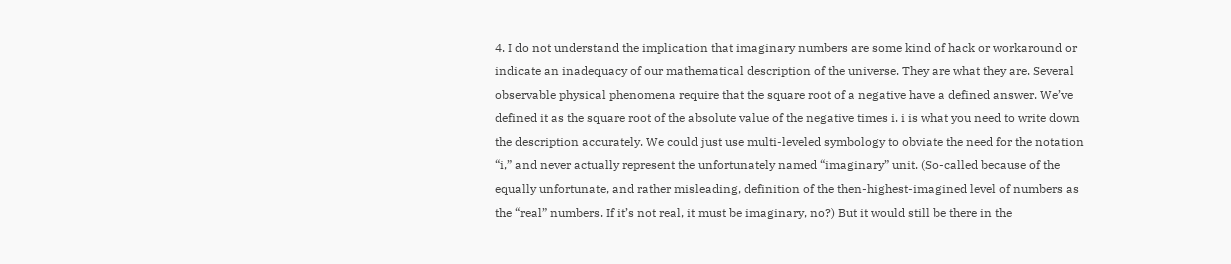4. I do not understand the implication that imaginary numbers are some kind of hack or workaround or indicate an inadequacy of our mathematical description of the universe. They are what they are. Several observable physical phenomena require that the square root of a negative have a defined answer. We’ve defined it as the square root of the absolute value of the negative times i. i is what you need to write down the description accurately. We could just use multi-leveled symbology to obviate the need for the notation “i,” and never actually represent the unfortunately named “imaginary” unit. (So-called because of the equally unfortunate, and rather misleading, definition of the then-highest-imagined level of numbers as the “real” numbers. If it’s not real, it must be imaginary, no?) But it would still be there in the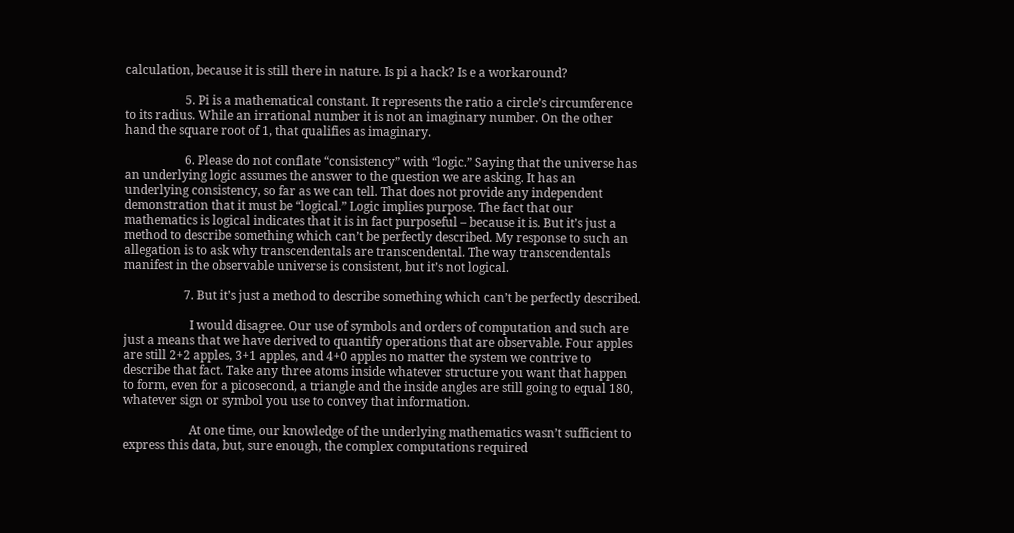calculation, because it is still there in nature. Is pi a hack? Is e a workaround?

                    5. Pi is a mathematical constant. It represents the ratio a circle’s circumference to its radius. While an irrational number it is not an imaginary number. On the other hand the square root of 1, that qualifies as imaginary.

                    6. Please do not conflate “consistency” with “logic.” Saying that the universe has an underlying logic assumes the answer to the question we are asking. It has an underlying consistency, so far as we can tell. That does not provide any independent demonstration that it must be “logical.” Logic implies purpose. The fact that our mathematics is logical indicates that it is in fact purposeful – because it is. But it’s just a method to describe something which can’t be perfectly described. My response to such an allegation is to ask why transcendentals are transcendental. The way transcendentals manifest in the observable universe is consistent, but it’s not logical.

                    7. But it’s just a method to describe something which can’t be perfectly described.

                      I would disagree. Our use of symbols and orders of computation and such are just a means that we have derived to quantify operations that are observable. Four apples are still 2+2 apples, 3+1 apples, and 4+0 apples no matter the system we contrive to describe that fact. Take any three atoms inside whatever structure you want that happen to form, even for a picosecond, a triangle and the inside angles are still going to equal 180, whatever sign or symbol you use to convey that information.

                      At one time, our knowledge of the underlying mathematics wasn’t sufficient to express this data, but, sure enough, the complex computations required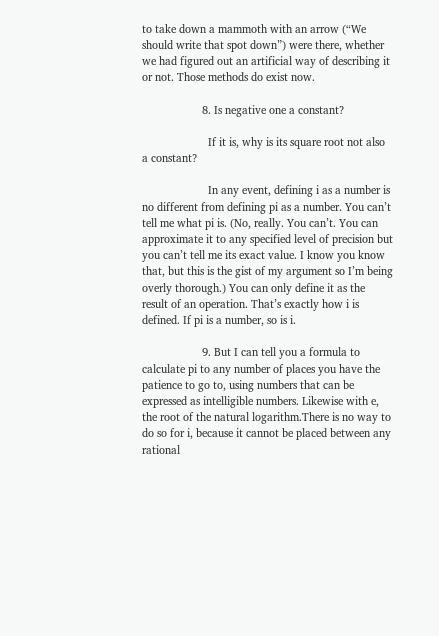to take down a mammoth with an arrow (“We should write that spot down”) were there, whether we had figured out an artificial way of describing it or not. Those methods do exist now.

                    8. Is negative one a constant?

                      If it is, why is its square root not also a constant?

                      In any event, defining i as a number is no different from defining pi as a number. You can’t tell me what pi is. (No, really. You can’t. You can approximate it to any specified level of precision but you can’t tell me its exact value. I know you know that, but this is the gist of my argument so I’m being overly thorough.) You can only define it as the result of an operation. That’s exactly how i is defined. If pi is a number, so is i.

                    9. But I can tell you a formula to calculate pi to any number of places you have the patience to go to, using numbers that can be expressed as intelligible numbers. Likewise with e, the root of the natural logarithm.There is no way to do so for i, because it cannot be placed between any rational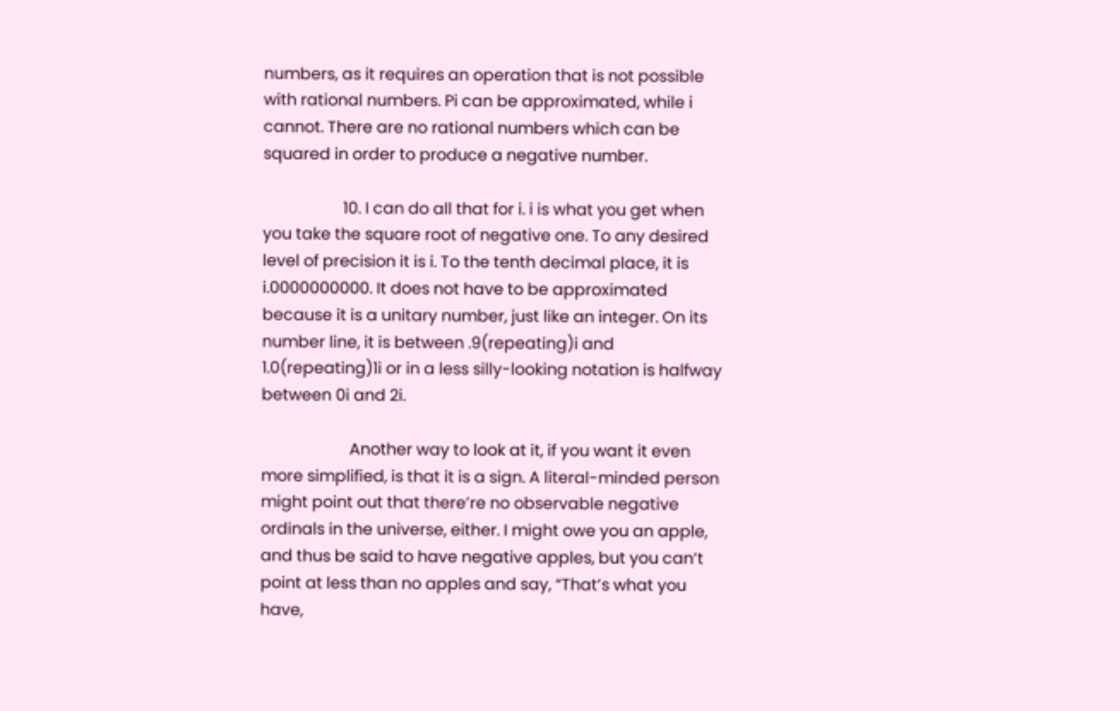numbers, as it requires an operation that is not possible with rational numbers. Pi can be approximated, while i cannot. There are no rational numbers which can be squared in order to produce a negative number.

                    10. I can do all that for i. i is what you get when you take the square root of negative one. To any desired level of precision it is i. To the tenth decimal place, it is i.0000000000. It does not have to be approximated because it is a unitary number, just like an integer. On its number line, it is between .9(repeating)i and 1.0(repeating)1i or in a less silly-looking notation is halfway between 0i and 2i.

                      Another way to look at it, if you want it even more simplified, is that it is a sign. A literal-minded person might point out that there’re no observable negative ordinals in the universe, either. I might owe you an apple, and thus be said to have negative apples, but you can’t point at less than no apples and say, “That’s what you have,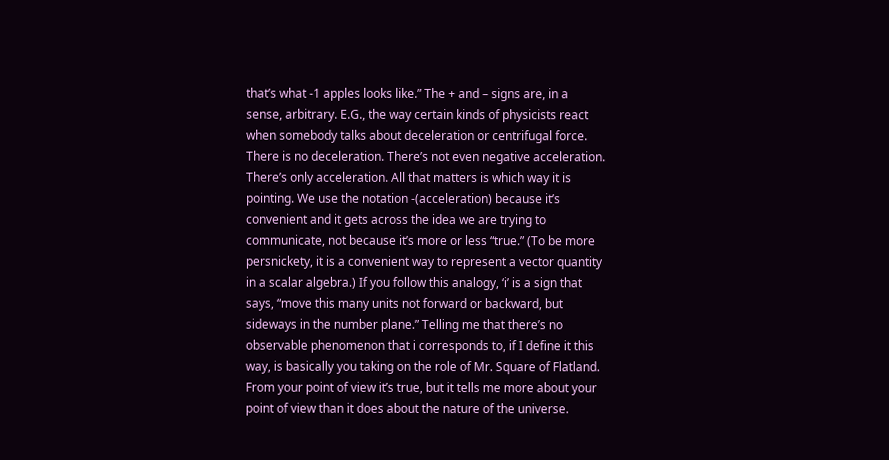that’s what -1 apples looks like.” The + and – signs are, in a sense, arbitrary. E.G., the way certain kinds of physicists react when somebody talks about deceleration or centrifugal force. There is no deceleration. There’s not even negative acceleration. There’s only acceleration. All that matters is which way it is pointing. We use the notation -(acceleration) because it’s convenient and it gets across the idea we are trying to communicate, not because it’s more or less “true.” (To be more persnickety, it is a convenient way to represent a vector quantity in a scalar algebra.) If you follow this analogy, ‘i’ is a sign that says, “move this many units not forward or backward, but sideways in the number plane.” Telling me that there’s no observable phenomenon that i corresponds to, if I define it this way, is basically you taking on the role of Mr. Square of Flatland. From your point of view it’s true, but it tells me more about your point of view than it does about the nature of the universe.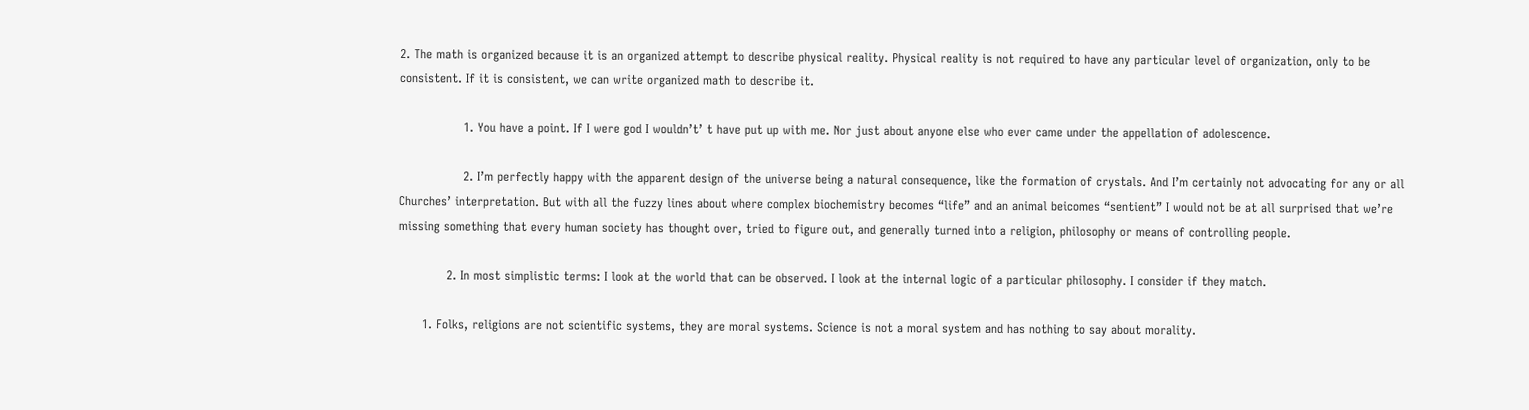2. The math is organized because it is an organized attempt to describe physical reality. Physical reality is not required to have any particular level of organization, only to be consistent. If it is consistent, we can write organized math to describe it.

                1. You have a point. If I were god I wouldn’t’ t have put up with me. Nor just about anyone else who ever came under the appellation of adolescence.

                2. I’m perfectly happy with the apparent design of the universe being a natural consequence, like the formation of crystals. And I’m certainly not advocating for any or all Churches’ interpretation. But with all the fuzzy lines about where complex biochemistry becomes “life” and an animal beicomes “sentient” I would not be at all surprised that we’re missing something that every human society has thought over, tried to figure out, and generally turned into a religion, philosophy or means of controlling people.

            2. In most simplistic terms: I look at the world that can be observed. I look at the internal logic of a particular philosophy. I consider if they match.

      1. Folks, religions are not scientific systems, they are moral systems. Science is not a moral system and has nothing to say about morality.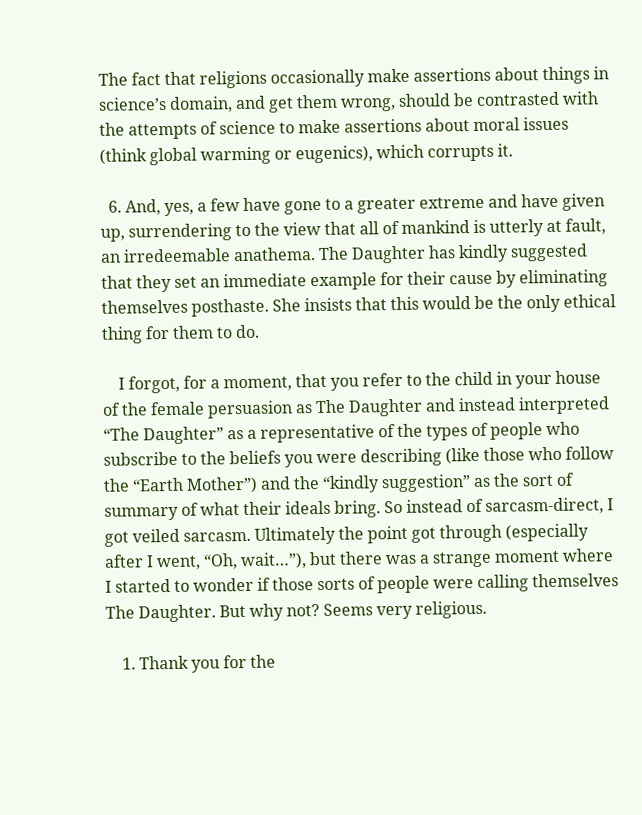The fact that religions occasionally make assertions about things in science’s domain, and get them wrong, should be contrasted with the attempts of science to make assertions about moral issues (think global warming or eugenics), which corrupts it.

  6. And, yes, a few have gone to a greater extreme and have given up, surrendering to the view that all of mankind is utterly at fault, an irredeemable anathema. The Daughter has kindly suggested that they set an immediate example for their cause by eliminating themselves posthaste. She insists that this would be the only ethical thing for them to do.

    I forgot, for a moment, that you refer to the child in your house of the female persuasion as The Daughter and instead interpreted “The Daughter” as a representative of the types of people who subscribe to the beliefs you were describing (like those who follow the “Earth Mother”) and the “kindly suggestion” as the sort of summary of what their ideals bring. So instead of sarcasm-direct, I got veiled sarcasm. Ultimately the point got through (especially after I went, “Oh, wait…”), but there was a strange moment where I started to wonder if those sorts of people were calling themselves The Daughter. But why not? Seems very religious.

    1. Thank you for the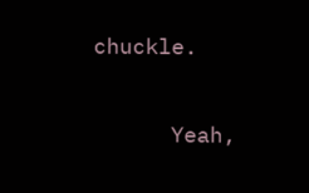chuckle.

      Yeah,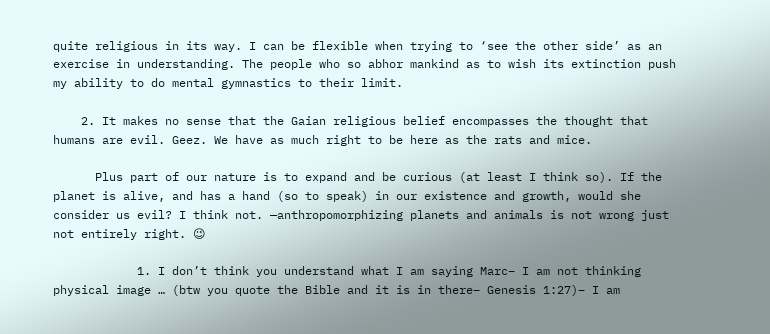quite religious in its way. I can be flexible when trying to ‘see the other side’ as an exercise in understanding. The people who so abhor mankind as to wish its extinction push my ability to do mental gymnastics to their limit.

    2. It makes no sense that the Gaian religious belief encompasses the thought that humans are evil. Geez. We have as much right to be here as the rats and mice.

      Plus part of our nature is to expand and be curious (at least I think so). If the planet is alive, and has a hand (so to speak) in our existence and growth, would she consider us evil? I think not. —anthropomorphizing planets and animals is not wrong just not entirely right. 😉

            1. I don’t think you understand what I am saying Marc– I am not thinking physical image … (btw you quote the Bible and it is in there– Genesis 1:27)– I am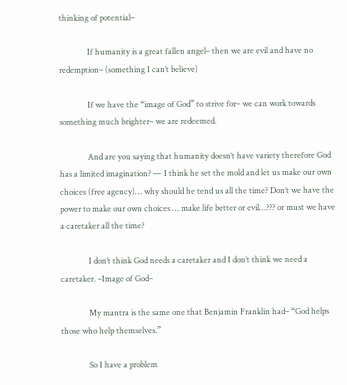thinking of potential–

              If humanity is a great fallen angel– then we are evil and have no redemption– (something I can’t believe)

              If we have the “image of God” to strive for– we can work towards something much brighter– we are redeemed.

              And are you saying that humanity doesn’t have variety therefore God has a limited imagination? — I think he set the mold and let us make our own choices (free agency)… why should he tend us all the time? Don’t we have the power to make our own choices … make life better or evil…??? or must we have a caretaker all the time?

              I don’t think God needs a caretaker and I don’t think we need a caretaker. –Image of God–

              My mantra is the same one that Benjamin Franklin had– “God helps those who help themselves.”

              So I have a problem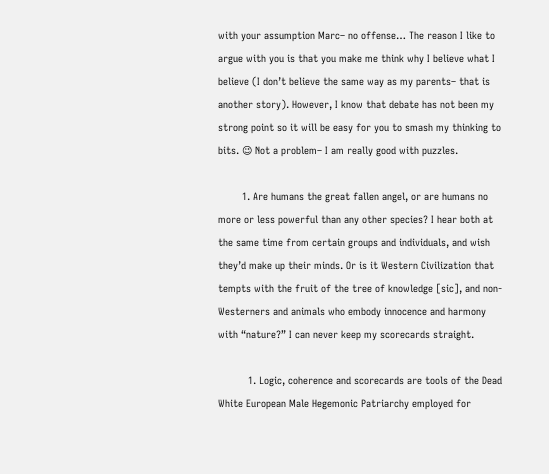with your assumption Marc– no offense… The reason I like to argue with you is that you make me think why I believe what I believe (I don’t believe the same way as my parents– that is another story). However, I know that debate has not been my strong point so it will be easy for you to smash my thinking to bits. 😉 Not a problem– I am really good with puzzles.

        1. Are humans the great fallen angel, or are humans no more or less powerful than any other species? I hear both at the same time from certain groups and individuals, and wish they’d make up their minds. Or is it Western Civilization that tempts with the fruit of the tree of knowledge [sic], and non-Westerners and animals who embody innocence and harmony with “nature?” I can never keep my scorecards straight.

          1. Logic, coherence and scorecards are tools of the Dead White European Male Hegemonic Patriarchy employed for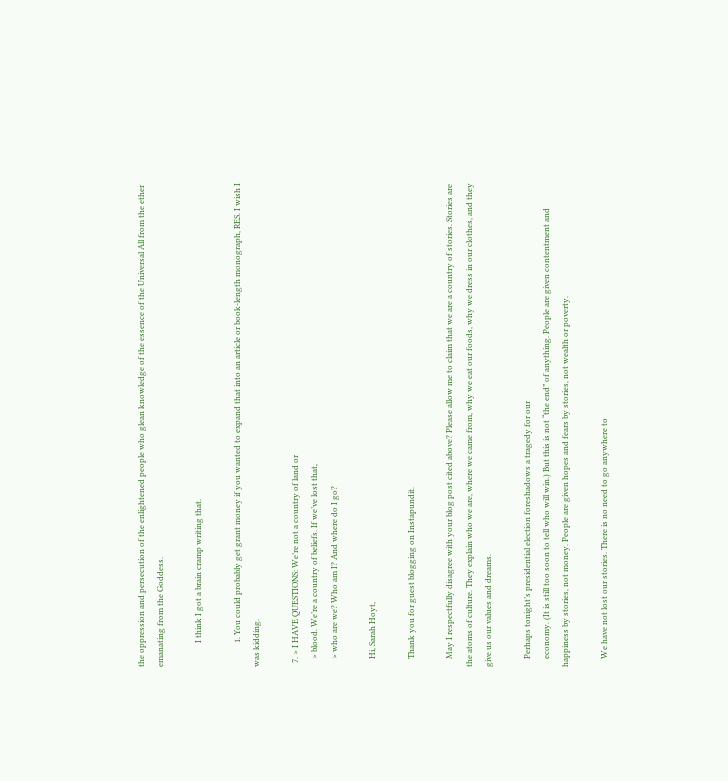the oppression and persecution of the enlightened people who glean knowledge of the essence of the Universal All from the ether emanating from the Goddess.

            I think I got a brain cramp writing that.

            1. You could probably get grant money if you wanted to expand that into an article or book-length monograph, RES. I wish I was kidding.

  7. > I HAVE QUESTIONS: We’re not a country of land or
    > blood. We’re a country of beliefs. If we’ve lost that,
    > who are we? Who am I? And where do I go?

    Hi, Sarah Hoyt,

    Thank you for guest blogging on Instapundit.

    May I respectfully disagree with your blog post cited above? Please allow me to claim that we are a country of stories. Stories are the atoms of culture. They explain who we are, where we came from, why we eat our foods, why we dress in our clothes, and they give us our values and dreams.

    Perhaps tonight’s presidential election foreshadows a tragedy for our
    economy. (It is still too soon to tell who will win.) But this is not “the end” of anything. People are given contentment and happiness by stories, not money. People are given hopes and fears by stories, not wealth or poverty.

    We have not lost our stories. There is no need to go anywhere to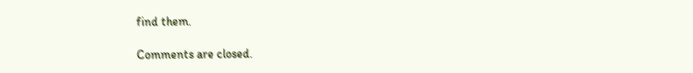find them.

Comments are closed.